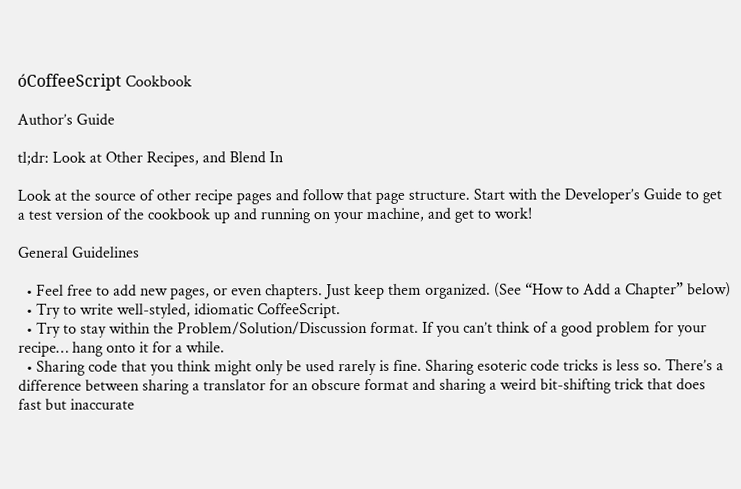óCoffeeScript Cookbook

Author’s Guide

tl;dr: Look at Other Recipes, and Blend In

Look at the source of other recipe pages and follow that page structure. Start with the Developer’s Guide to get a test version of the cookbook up and running on your machine, and get to work!

General Guidelines

  • Feel free to add new pages, or even chapters. Just keep them organized. (See “How to Add a Chapter” below)
  • Try to write well-styled, idiomatic CoffeeScript.
  • Try to stay within the Problem/Solution/Discussion format. If you can’t think of a good problem for your recipe… hang onto it for a while.
  • Sharing code that you think might only be used rarely is fine. Sharing esoteric code tricks is less so. There’s a difference between sharing a translator for an obscure format and sharing a weird bit-shifting trick that does fast but inaccurate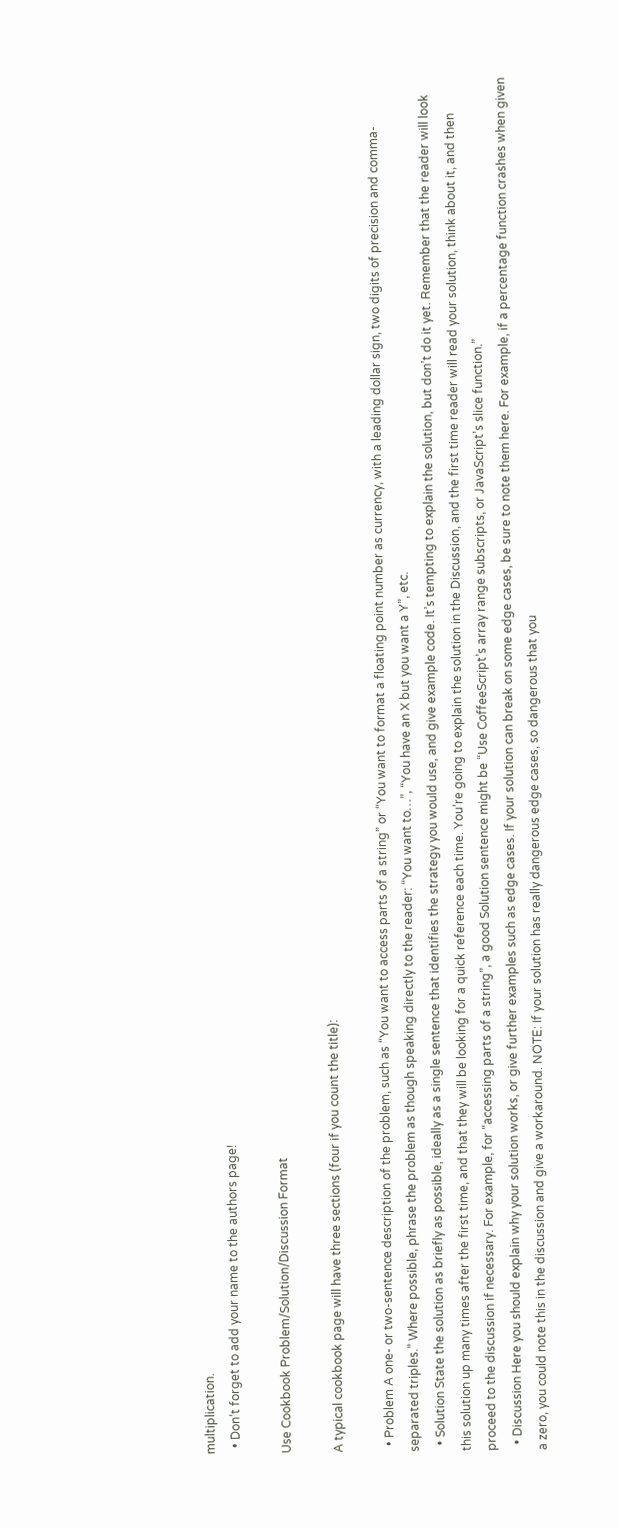multiplication.
  • Don’t forget to add your name to the authors page!

Use Cookbook Problem/Solution/Discussion Format

A typical cookbook page will have three sections (four if you count the title):

  • Problem A one- or two-sentence description of the problem, such as “You want to access parts of a string” or “You want to format a floating point number as currency, with a leading dollar sign, two digits of precision and comma-separated triples.” Where possible, phrase the problem as though speaking directly to the reader: “You want to…”, “You have an X but you want a Y”, etc.
  • Solution State the solution as briefly as possible, ideally as a single sentence that identifies the strategy you would use, and give example code. It’s tempting to explain the solution, but don’t do it yet. Remember that the reader will look this solution up many times after the first time, and that they will be looking for a quick reference each time. You’re going to explain the solution in the Discussion, and the first time reader will read your solution, think about it, and then proceed to the discussion if necessary. For example, for “accessing parts of a string”, a good Solution sentence might be “Use CoffeeScript’s array range subscripts, or JavaScript’s slice function.”
  • Discussion Here you should explain why your solution works, or give further examples such as edge cases. If your solution can break on some edge cases, be sure to note them here. For example, if a percentage function crashes when given a zero, you could note this in the discussion and give a workaround. NOTE: If your solution has really dangerous edge cases, so dangerous that you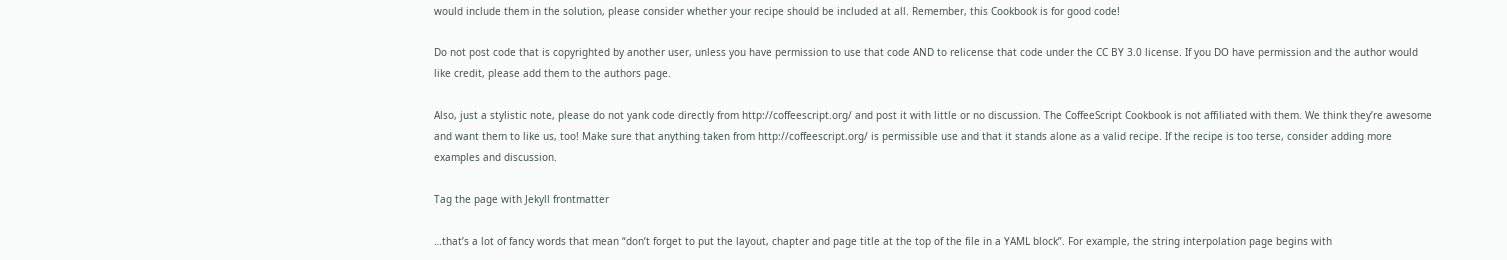would include them in the solution, please consider whether your recipe should be included at all. Remember, this Cookbook is for good code!

Do not post code that is copyrighted by another user, unless you have permission to use that code AND to relicense that code under the CC BY 3.0 license. If you DO have permission and the author would like credit, please add them to the authors page.

Also, just a stylistic note, please do not yank code directly from http://coffeescript.org/ and post it with little or no discussion. The CoffeeScript Cookbook is not affiliated with them. We think they’re awesome and want them to like us, too! Make sure that anything taken from http://coffeescript.org/ is permissible use and that it stands alone as a valid recipe. If the recipe is too terse, consider adding more examples and discussion.

Tag the page with Jekyll frontmatter

…that’s a lot of fancy words that mean “don’t forget to put the layout, chapter and page title at the top of the file in a YAML block”. For example, the string interpolation page begins with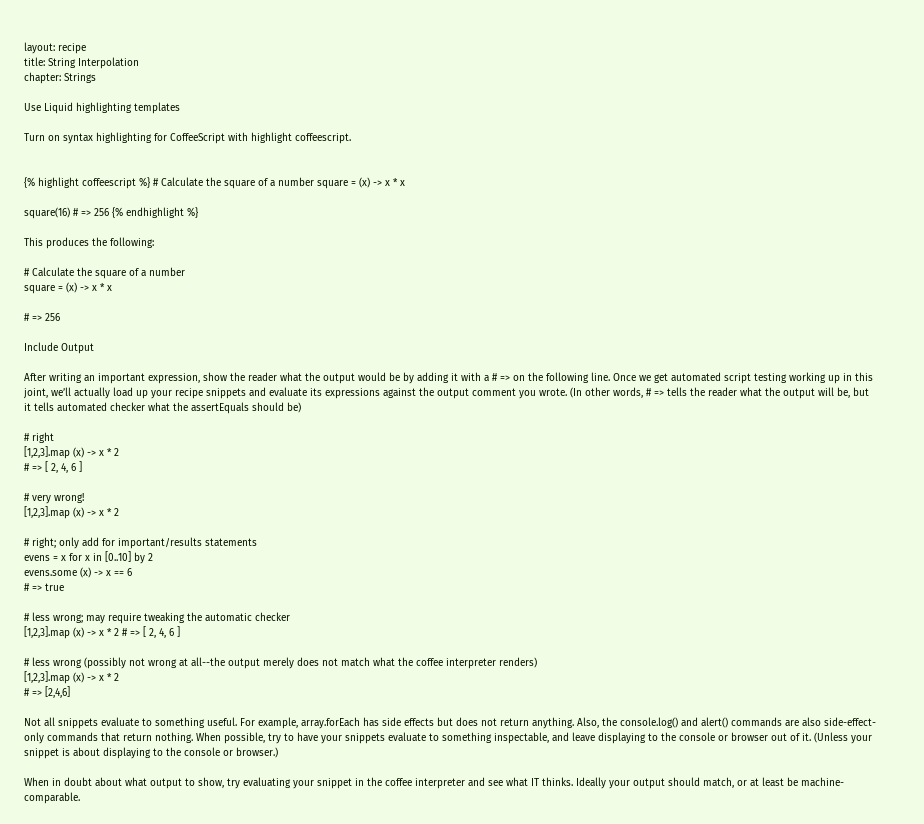layout: recipe
title: String Interpolation
chapter: Strings

Use Liquid highlighting templates

Turn on syntax highlighting for CoffeeScript with highlight coffeescript.


{% highlight coffeescript %} # Calculate the square of a number square = (x) -> x * x

square(16) # => 256 {% endhighlight %}

This produces the following:

# Calculate the square of a number
square = (x) -> x * x

# => 256

Include Output

After writing an important expression, show the reader what the output would be by adding it with a # => on the following line. Once we get automated script testing working up in this joint, we’ll actually load up your recipe snippets and evaluate its expressions against the output comment you wrote. (In other words, # => tells the reader what the output will be, but it tells automated checker what the assertEquals should be)

# right
[1,2,3].map (x) -> x * 2
# => [ 2, 4, 6 ]

# very wrong!
[1,2,3].map (x) -> x * 2

# right; only add for important/results statements
evens = x for x in [0..10] by 2
evens.some (x) -> x == 6
# => true

# less wrong; may require tweaking the automatic checker
[1,2,3].map (x) -> x * 2 # => [ 2, 4, 6 ]

# less wrong (possibly not wrong at all--the output merely does not match what the coffee interpreter renders)
[1,2,3].map (x) -> x * 2
# => [2,4,6]

Not all snippets evaluate to something useful. For example, array.forEach has side effects but does not return anything. Also, the console.log() and alert() commands are also side-effect-only commands that return nothing. When possible, try to have your snippets evaluate to something inspectable, and leave displaying to the console or browser out of it. (Unless your snippet is about displaying to the console or browser.)

When in doubt about what output to show, try evaluating your snippet in the coffee interpreter and see what IT thinks. Ideally your output should match, or at least be machine-comparable.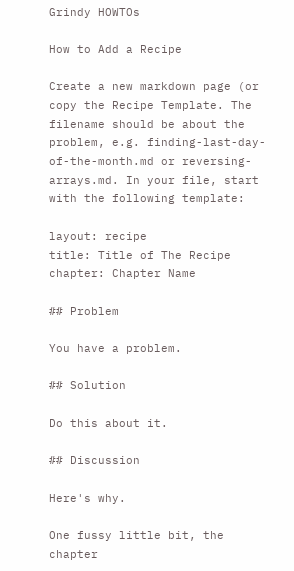Grindy HOWTOs

How to Add a Recipe

Create a new markdown page (or copy the Recipe Template. The filename should be about the problem, e.g. finding-last-day-of-the-month.md or reversing-arrays.md. In your file, start with the following template:

layout: recipe
title: Title of The Recipe
chapter: Chapter Name

## Problem

You have a problem.

## Solution

Do this about it.

## Discussion

Here's why.

One fussy little bit, the chapter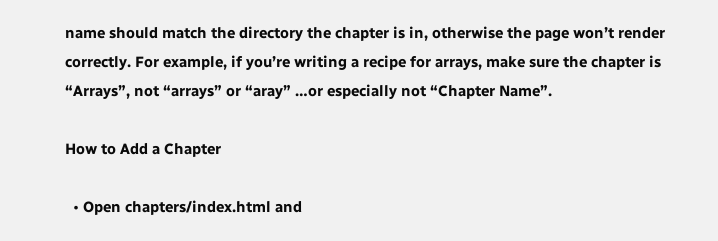name should match the directory the chapter is in, otherwise the page won’t render correctly. For example, if you’re writing a recipe for arrays, make sure the chapter is “Arrays”, not “arrays” or “aray” …or especially not “Chapter Name”.

How to Add a Chapter

  • Open chapters/index.html and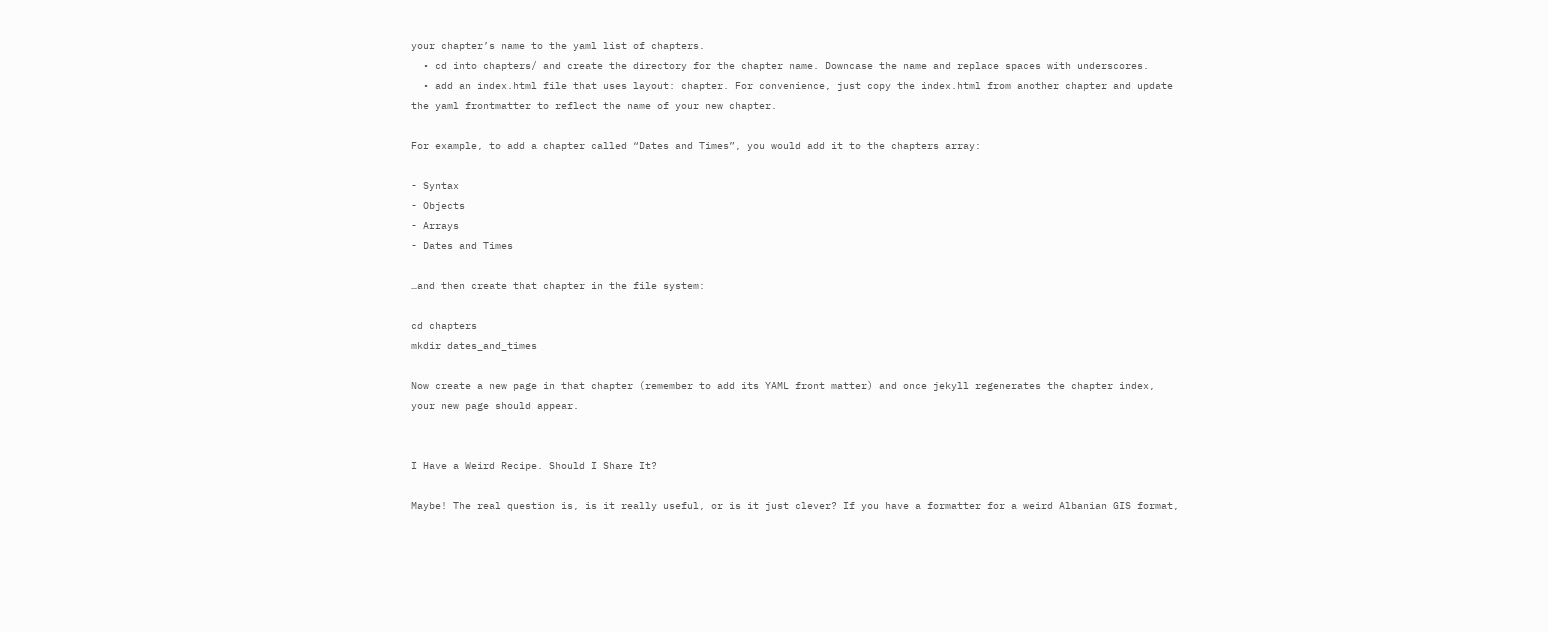your chapter’s name to the yaml list of chapters.
  • cd into chapters/ and create the directory for the chapter name. Downcase the name and replace spaces with underscores.
  • add an index.html file that uses layout: chapter. For convenience, just copy the index.html from another chapter and update the yaml frontmatter to reflect the name of your new chapter.

For example, to add a chapter called “Dates and Times”, you would add it to the chapters array:

- Syntax
- Objects
- Arrays
- Dates and Times

…and then create that chapter in the file system:

cd chapters
mkdir dates_and_times

Now create a new page in that chapter (remember to add its YAML front matter) and once jekyll regenerates the chapter index, your new page should appear.


I Have a Weird Recipe. Should I Share It?

Maybe! The real question is, is it really useful, or is it just clever? If you have a formatter for a weird Albanian GIS format,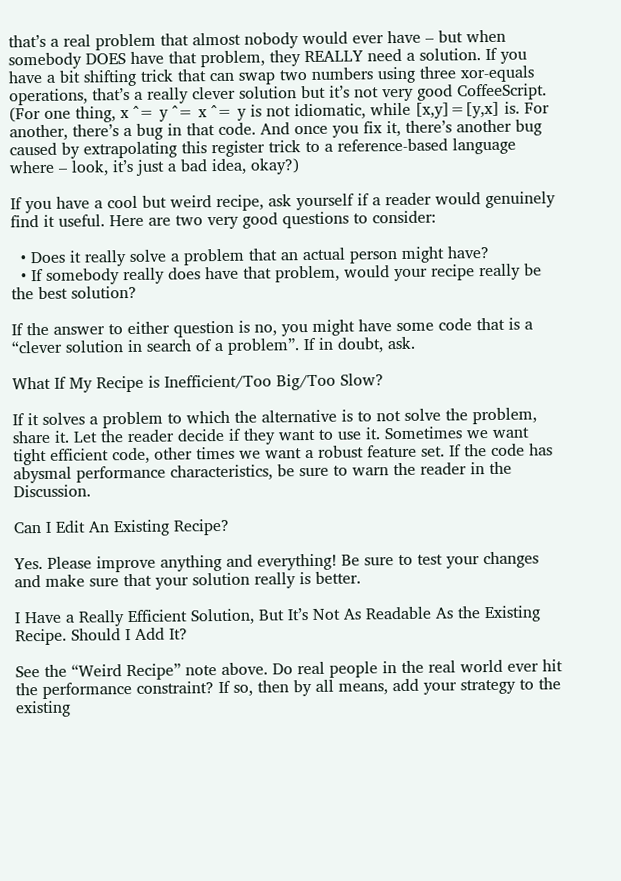that’s a real problem that almost nobody would ever have – but when somebody DOES have that problem, they REALLY need a solution. If you have a bit shifting trick that can swap two numbers using three xor-equals operations, that’s a really clever solution but it’s not very good CoffeeScript. (For one thing, x ^= y ^= x ^= y is not idiomatic, while [x,y]=[y,x] is. For another, there’s a bug in that code. And once you fix it, there’s another bug caused by extrapolating this register trick to a reference-based language where – look, it’s just a bad idea, okay?)

If you have a cool but weird recipe, ask yourself if a reader would genuinely find it useful. Here are two very good questions to consider:

  • Does it really solve a problem that an actual person might have?
  • If somebody really does have that problem, would your recipe really be the best solution?

If the answer to either question is no, you might have some code that is a “clever solution in search of a problem”. If in doubt, ask.

What If My Recipe is Inefficient/Too Big/Too Slow?

If it solves a problem to which the alternative is to not solve the problem, share it. Let the reader decide if they want to use it. Sometimes we want tight efficient code, other times we want a robust feature set. If the code has abysmal performance characteristics, be sure to warn the reader in the Discussion.

Can I Edit An Existing Recipe?

Yes. Please improve anything and everything! Be sure to test your changes and make sure that your solution really is better.

I Have a Really Efficient Solution, But It’s Not As Readable As the Existing Recipe. Should I Add It?

See the “Weird Recipe” note above. Do real people in the real world ever hit the performance constraint? If so, then by all means, add your strategy to the existing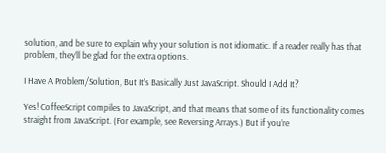solution, and be sure to explain why your solution is not idiomatic. If a reader really has that problem, they’ll be glad for the extra options.

I Have A Problem/Solution, But It’s Basically Just JavaScript. Should I Add It?

Yes! CoffeeScript compiles to JavaScript, and that means that some of its functionality comes straight from JavaScript. (For example, see Reversing Arrays.) But if you’re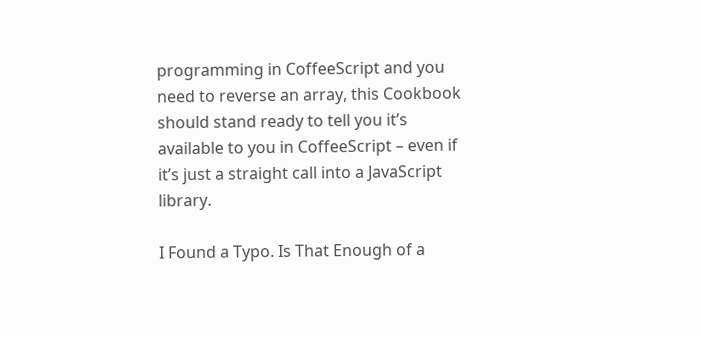programming in CoffeeScript and you need to reverse an array, this Cookbook should stand ready to tell you it’s available to you in CoffeeScript – even if it’s just a straight call into a JavaScript library.

I Found a Typo. Is That Enough of a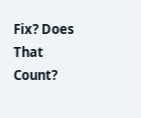Fix? Does That Count?